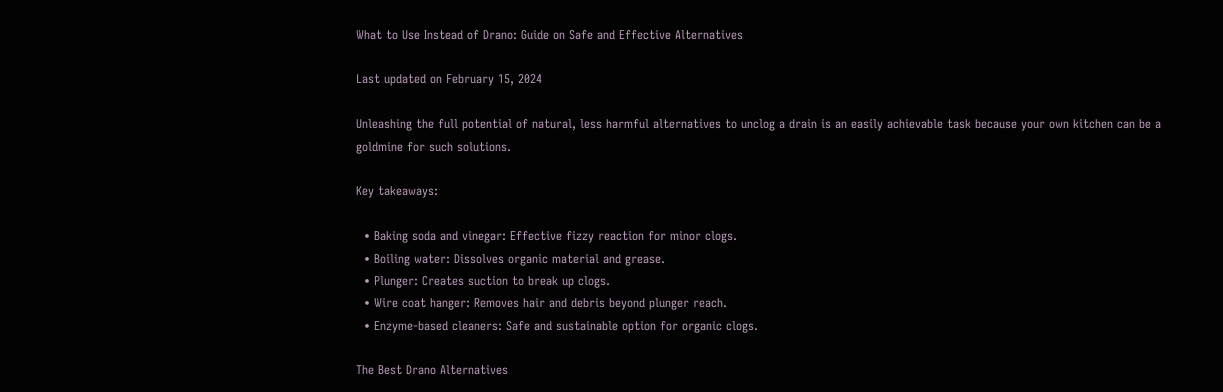What to Use Instead of Drano: Guide on Safe and Effective Alternatives

Last updated on February 15, 2024

Unleashing the full potential of natural, less harmful alternatives to unclog a drain is an easily achievable task because your own kitchen can be a goldmine for such solutions.

Key takeaways:

  • Baking soda and vinegar: Effective fizzy reaction for minor clogs.
  • Boiling water: Dissolves organic material and grease.
  • Plunger: Creates suction to break up clogs.
  • Wire coat hanger: Removes hair and debris beyond plunger reach.
  • Enzyme-based cleaners: Safe and sustainable option for organic clogs.

The Best Drano Alternatives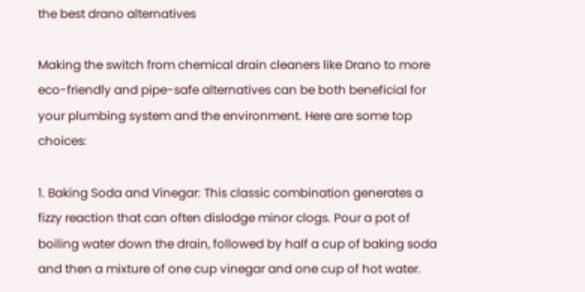the best drano alternatives

Making the switch from chemical drain cleaners like Drano to more eco-friendly and pipe-safe alternatives can be both beneficial for your plumbing system and the environment. Here are some top choices:

1. Baking Soda and Vinegar: This classic combination generates a fizzy reaction that can often dislodge minor clogs. Pour a pot of boiling water down the drain, followed by half a cup of baking soda and then a mixture of one cup vinegar and one cup of hot water.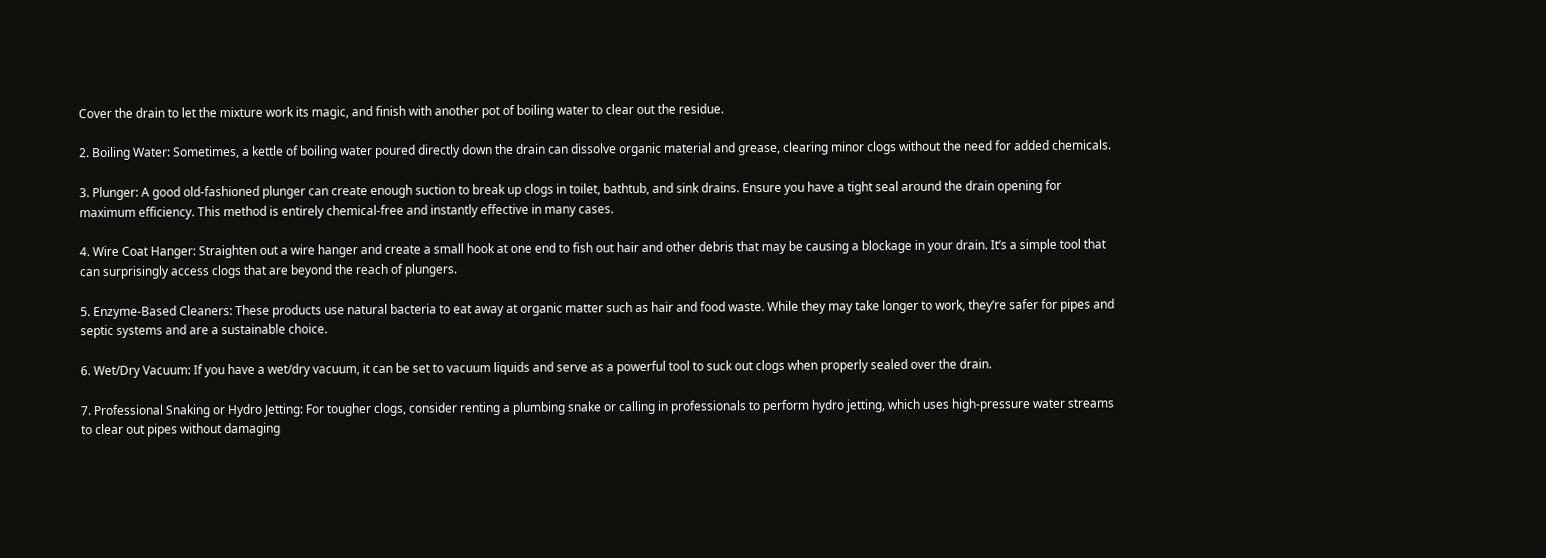Cover the drain to let the mixture work its magic, and finish with another pot of boiling water to clear out the residue.

2. Boiling Water: Sometimes, a kettle of boiling water poured directly down the drain can dissolve organic material and grease, clearing minor clogs without the need for added chemicals.

3. Plunger: A good old-fashioned plunger can create enough suction to break up clogs in toilet, bathtub, and sink drains. Ensure you have a tight seal around the drain opening for maximum efficiency. This method is entirely chemical-free and instantly effective in many cases.

4. Wire Coat Hanger: Straighten out a wire hanger and create a small hook at one end to fish out hair and other debris that may be causing a blockage in your drain. It’s a simple tool that can surprisingly access clogs that are beyond the reach of plungers.

5. Enzyme-Based Cleaners: These products use natural bacteria to eat away at organic matter such as hair and food waste. While they may take longer to work, they’re safer for pipes and septic systems and are a sustainable choice.

6. Wet/Dry Vacuum: If you have a wet/dry vacuum, it can be set to vacuum liquids and serve as a powerful tool to suck out clogs when properly sealed over the drain.

7. Professional Snaking or Hydro Jetting: For tougher clogs, consider renting a plumbing snake or calling in professionals to perform hydro jetting, which uses high-pressure water streams to clear out pipes without damaging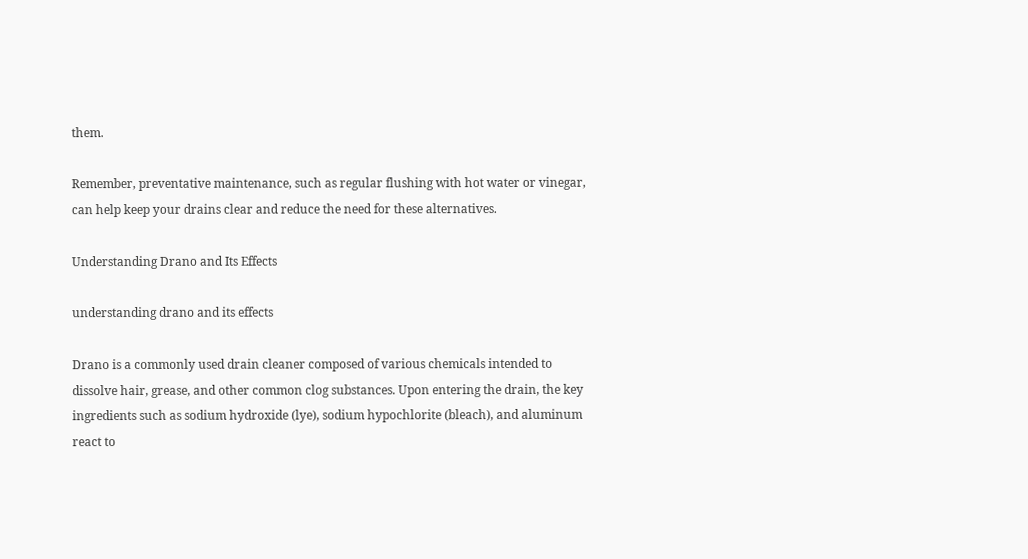them.

Remember, preventative maintenance, such as regular flushing with hot water or vinegar, can help keep your drains clear and reduce the need for these alternatives.

Understanding Drano and Its Effects

understanding drano and its effects

Drano is a commonly used drain cleaner composed of various chemicals intended to dissolve hair, grease, and other common clog substances. Upon entering the drain, the key ingredients such as sodium hydroxide (lye), sodium hypochlorite (bleach), and aluminum react to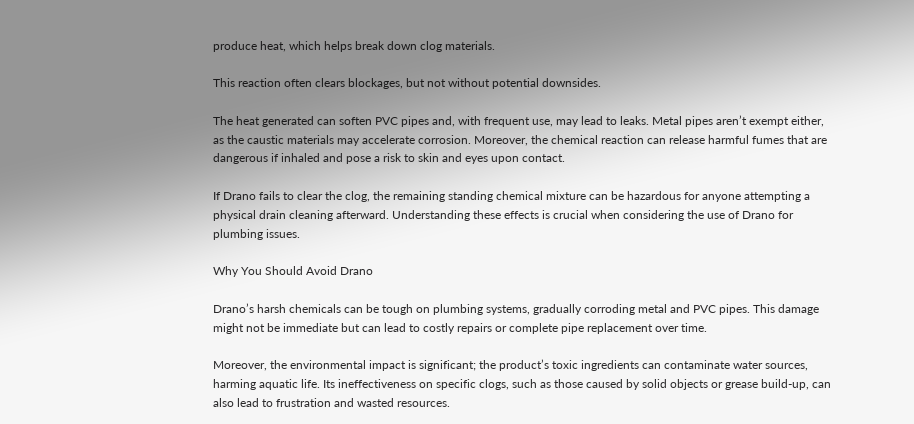produce heat, which helps break down clog materials.

This reaction often clears blockages, but not without potential downsides.

The heat generated can soften PVC pipes and, with frequent use, may lead to leaks. Metal pipes aren’t exempt either, as the caustic materials may accelerate corrosion. Moreover, the chemical reaction can release harmful fumes that are dangerous if inhaled and pose a risk to skin and eyes upon contact.

If Drano fails to clear the clog, the remaining standing chemical mixture can be hazardous for anyone attempting a physical drain cleaning afterward. Understanding these effects is crucial when considering the use of Drano for plumbing issues.

Why You Should Avoid Drano

Drano’s harsh chemicals can be tough on plumbing systems, gradually corroding metal and PVC pipes. This damage might not be immediate but can lead to costly repairs or complete pipe replacement over time.

Moreover, the environmental impact is significant; the product’s toxic ingredients can contaminate water sources, harming aquatic life. Its ineffectiveness on specific clogs, such as those caused by solid objects or grease build-up, can also lead to frustration and wasted resources.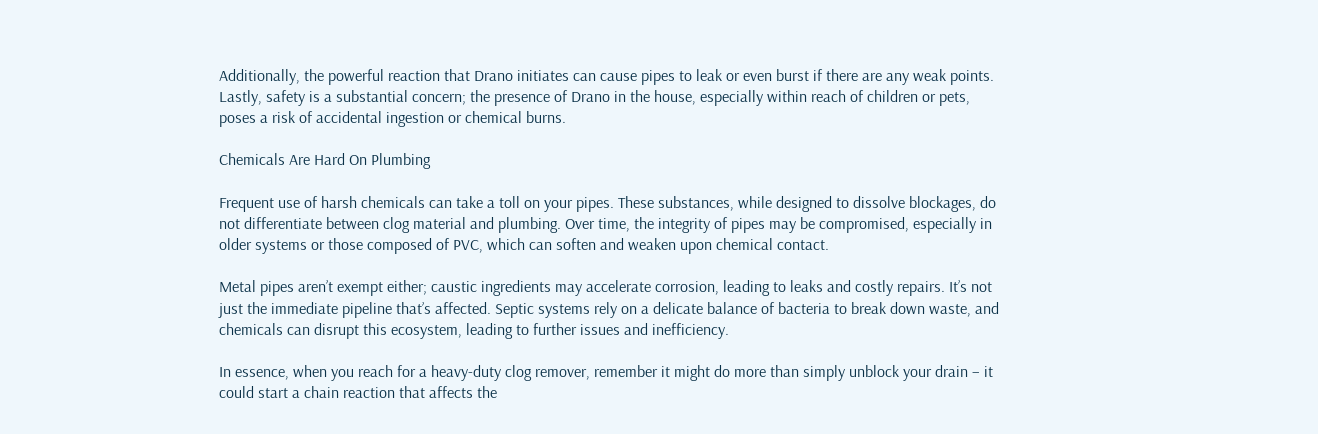Additionally, the powerful reaction that Drano initiates can cause pipes to leak or even burst if there are any weak points. Lastly, safety is a substantial concern; the presence of Drano in the house, especially within reach of children or pets, poses a risk of accidental ingestion or chemical burns.

Chemicals Are Hard On Plumbing

Frequent use of harsh chemicals can take a toll on your pipes. These substances, while designed to dissolve blockages, do not differentiate between clog material and plumbing. Over time, the integrity of pipes may be compromised, especially in older systems or those composed of PVC, which can soften and weaken upon chemical contact.

Metal pipes aren’t exempt either; caustic ingredients may accelerate corrosion, leading to leaks and costly repairs. It’s not just the immediate pipeline that’s affected. Septic systems rely on a delicate balance of bacteria to break down waste, and chemicals can disrupt this ecosystem, leading to further issues and inefficiency.

In essence, when you reach for a heavy-duty clog remover, remember it might do more than simply unblock your drain – it could start a chain reaction that affects the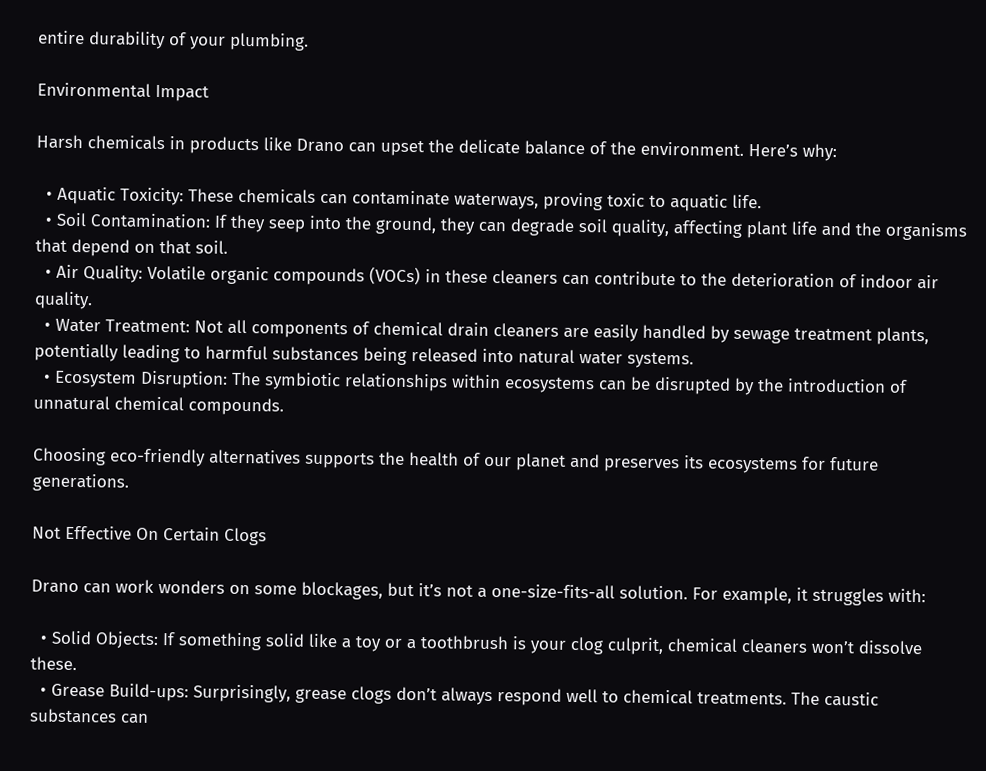entire durability of your plumbing.

Environmental Impact

Harsh chemicals in products like Drano can upset the delicate balance of the environment. Here’s why:

  • Aquatic Toxicity: These chemicals can contaminate waterways, proving toxic to aquatic life.
  • Soil Contamination: If they seep into the ground, they can degrade soil quality, affecting plant life and the organisms that depend on that soil.
  • Air Quality: Volatile organic compounds (VOCs) in these cleaners can contribute to the deterioration of indoor air quality.
  • Water Treatment: Not all components of chemical drain cleaners are easily handled by sewage treatment plants, potentially leading to harmful substances being released into natural water systems.
  • Ecosystem Disruption: The symbiotic relationships within ecosystems can be disrupted by the introduction of unnatural chemical compounds.

Choosing eco-friendly alternatives supports the health of our planet and preserves its ecosystems for future generations.

Not Effective On Certain Clogs

Drano can work wonders on some blockages, but it’s not a one-size-fits-all solution. For example, it struggles with:

  • Solid Objects: If something solid like a toy or a toothbrush is your clog culprit, chemical cleaners won’t dissolve these.
  • Grease Build-ups: Surprisingly, grease clogs don’t always respond well to chemical treatments. The caustic substances can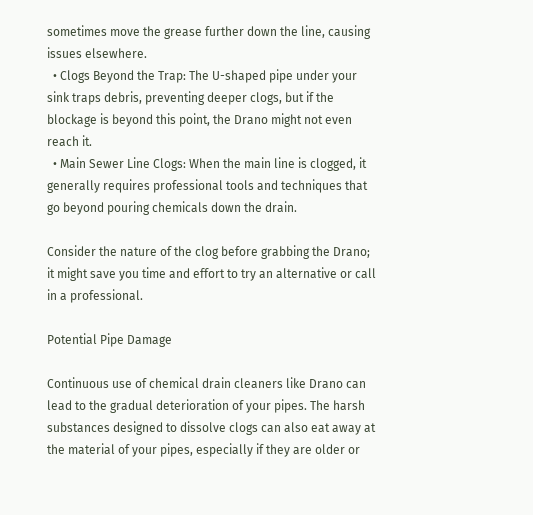sometimes move the grease further down the line, causing issues elsewhere.
  • Clogs Beyond the Trap: The U-shaped pipe under your sink traps debris, preventing deeper clogs, but if the blockage is beyond this point, the Drano might not even reach it.
  • Main Sewer Line Clogs: When the main line is clogged, it generally requires professional tools and techniques that go beyond pouring chemicals down the drain.

Consider the nature of the clog before grabbing the Drano; it might save you time and effort to try an alternative or call in a professional.

Potential Pipe Damage

Continuous use of chemical drain cleaners like Drano can lead to the gradual deterioration of your pipes. The harsh substances designed to dissolve clogs can also eat away at the material of your pipes, especially if they are older or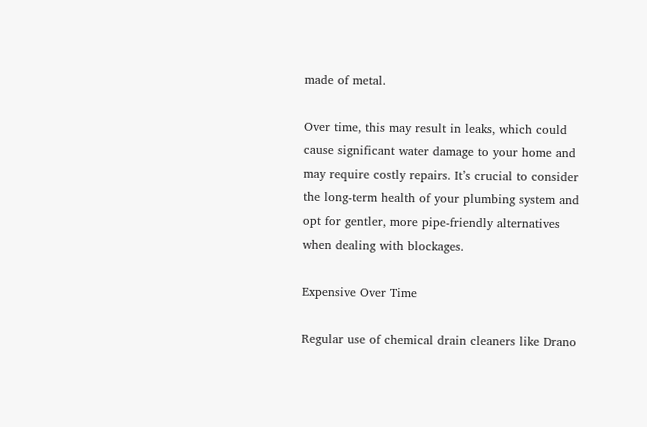made of metal.

Over time, this may result in leaks, which could cause significant water damage to your home and may require costly repairs. It’s crucial to consider the long-term health of your plumbing system and opt for gentler, more pipe-friendly alternatives when dealing with blockages.

Expensive Over Time

Regular use of chemical drain cleaners like Drano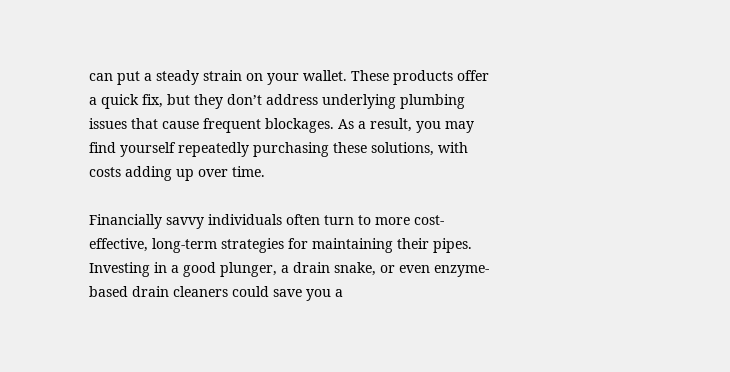can put a steady strain on your wallet. These products offer a quick fix, but they don’t address underlying plumbing issues that cause frequent blockages. As a result, you may find yourself repeatedly purchasing these solutions, with costs adding up over time.

Financially savvy individuals often turn to more cost-effective, long-term strategies for maintaining their pipes. Investing in a good plunger, a drain snake, or even enzyme-based drain cleaners could save you a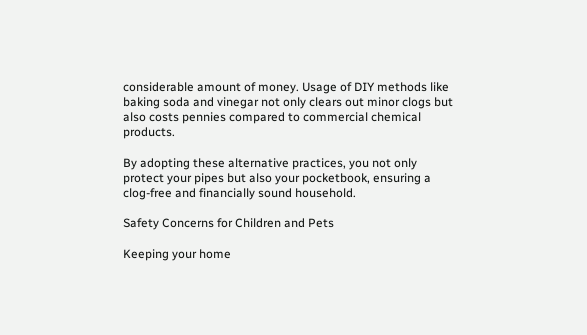considerable amount of money. Usage of DIY methods like baking soda and vinegar not only clears out minor clogs but also costs pennies compared to commercial chemical products.

By adopting these alternative practices, you not only protect your pipes but also your pocketbook, ensuring a clog-free and financially sound household.

Safety Concerns for Children and Pets

Keeping your home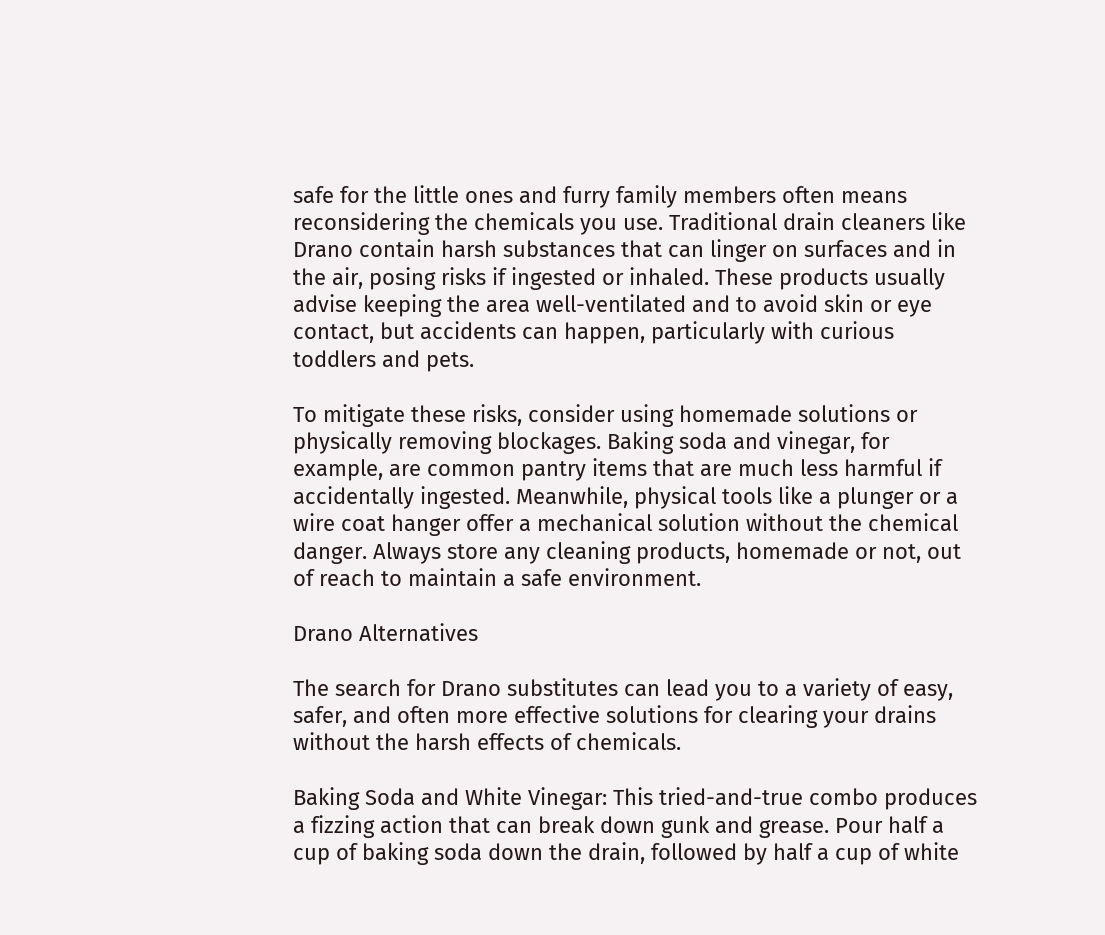safe for the little ones and furry family members often means reconsidering the chemicals you use. Traditional drain cleaners like Drano contain harsh substances that can linger on surfaces and in the air, posing risks if ingested or inhaled. These products usually advise keeping the area well-ventilated and to avoid skin or eye contact, but accidents can happen, particularly with curious toddlers and pets.

To mitigate these risks, consider using homemade solutions or physically removing blockages. Baking soda and vinegar, for example, are common pantry items that are much less harmful if accidentally ingested. Meanwhile, physical tools like a plunger or a wire coat hanger offer a mechanical solution without the chemical danger. Always store any cleaning products, homemade or not, out of reach to maintain a safe environment.

Drano Alternatives

The search for Drano substitutes can lead you to a variety of easy, safer, and often more effective solutions for clearing your drains without the harsh effects of chemicals.

Baking Soda and White Vinegar: This tried-and-true combo produces a fizzing action that can break down gunk and grease. Pour half a cup of baking soda down the drain, followed by half a cup of white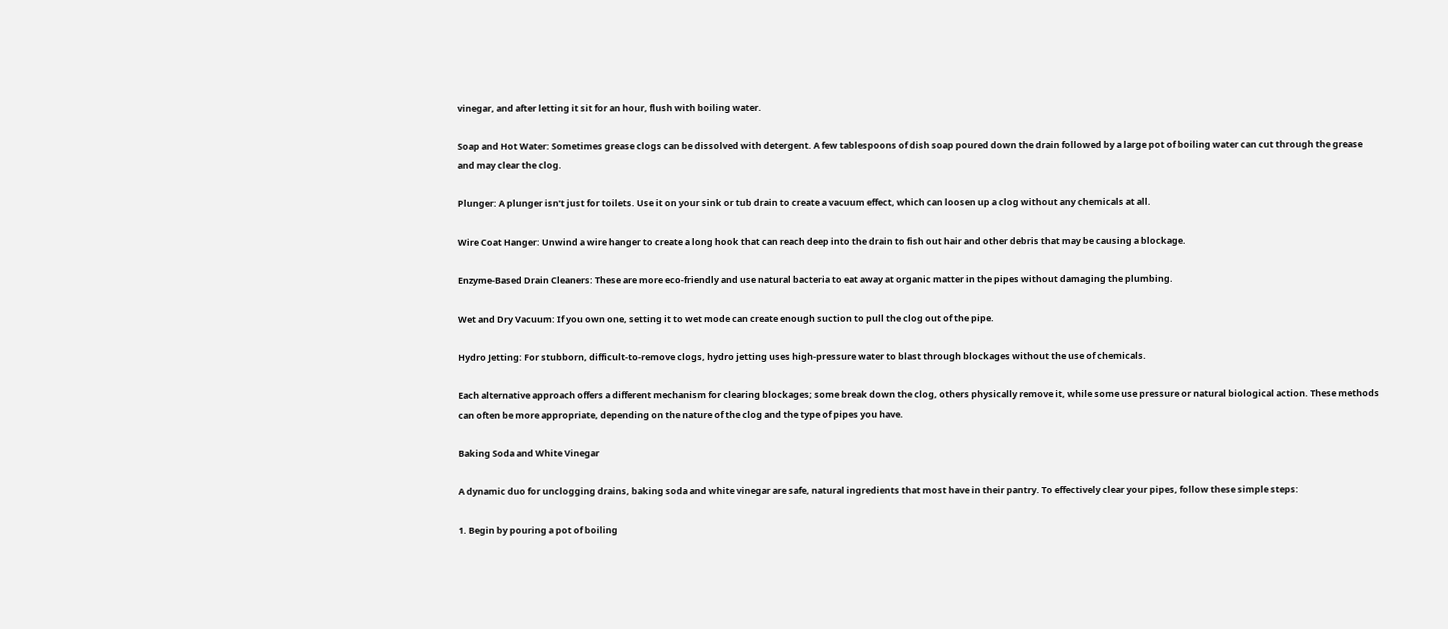vinegar, and after letting it sit for an hour, flush with boiling water.

Soap and Hot Water: Sometimes grease clogs can be dissolved with detergent. A few tablespoons of dish soap poured down the drain followed by a large pot of boiling water can cut through the grease and may clear the clog.

Plunger: A plunger isn’t just for toilets. Use it on your sink or tub drain to create a vacuum effect, which can loosen up a clog without any chemicals at all.

Wire Coat Hanger: Unwind a wire hanger to create a long hook that can reach deep into the drain to fish out hair and other debris that may be causing a blockage.

Enzyme-Based Drain Cleaners: These are more eco-friendly and use natural bacteria to eat away at organic matter in the pipes without damaging the plumbing.

Wet and Dry Vacuum: If you own one, setting it to wet mode can create enough suction to pull the clog out of the pipe.

Hydro Jetting: For stubborn, difficult-to-remove clogs, hydro jetting uses high-pressure water to blast through blockages without the use of chemicals.

Each alternative approach offers a different mechanism for clearing blockages; some break down the clog, others physically remove it, while some use pressure or natural biological action. These methods can often be more appropriate, depending on the nature of the clog and the type of pipes you have.

Baking Soda and White Vinegar

A dynamic duo for unclogging drains, baking soda and white vinegar are safe, natural ingredients that most have in their pantry. To effectively clear your pipes, follow these simple steps:

1. Begin by pouring a pot of boiling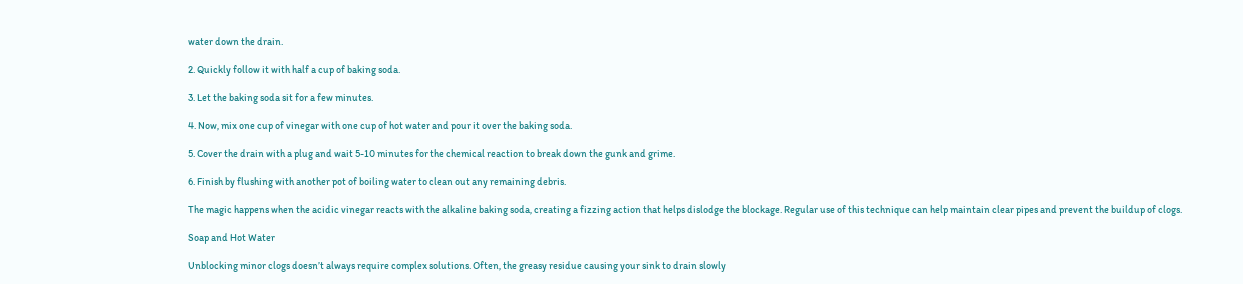water down the drain.

2. Quickly follow it with half a cup of baking soda.

3. Let the baking soda sit for a few minutes.

4. Now, mix one cup of vinegar with one cup of hot water and pour it over the baking soda.

5. Cover the drain with a plug and wait 5-10 minutes for the chemical reaction to break down the gunk and grime.

6. Finish by flushing with another pot of boiling water to clean out any remaining debris.

The magic happens when the acidic vinegar reacts with the alkaline baking soda, creating a fizzing action that helps dislodge the blockage. Regular use of this technique can help maintain clear pipes and prevent the buildup of clogs.

Soap and Hot Water

Unblocking minor clogs doesn’t always require complex solutions. Often, the greasy residue causing your sink to drain slowly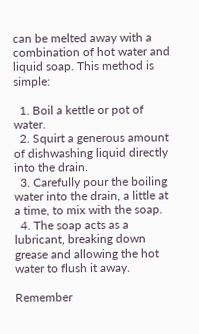can be melted away with a combination of hot water and liquid soap. This method is simple:

  1. Boil a kettle or pot of water.
  2. Squirt a generous amount of dishwashing liquid directly into the drain.
  3. Carefully pour the boiling water into the drain, a little at a time, to mix with the soap.
  4. The soap acts as a lubricant, breaking down grease and allowing the hot water to flush it away.

Remember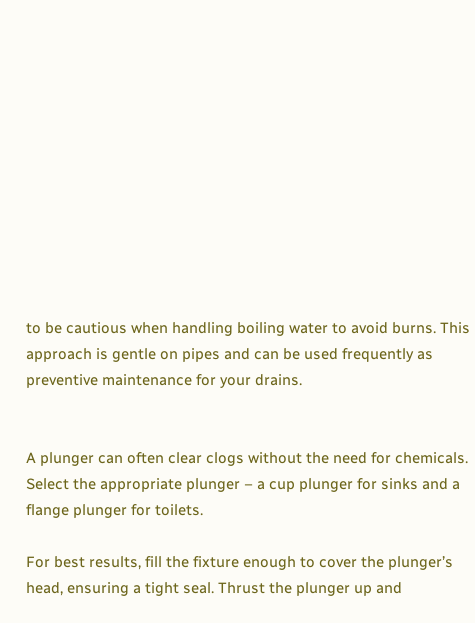to be cautious when handling boiling water to avoid burns. This approach is gentle on pipes and can be used frequently as preventive maintenance for your drains.


A plunger can often clear clogs without the need for chemicals. Select the appropriate plunger – a cup plunger for sinks and a flange plunger for toilets.

For best results, fill the fixture enough to cover the plunger’s head, ensuring a tight seal. Thrust the plunger up and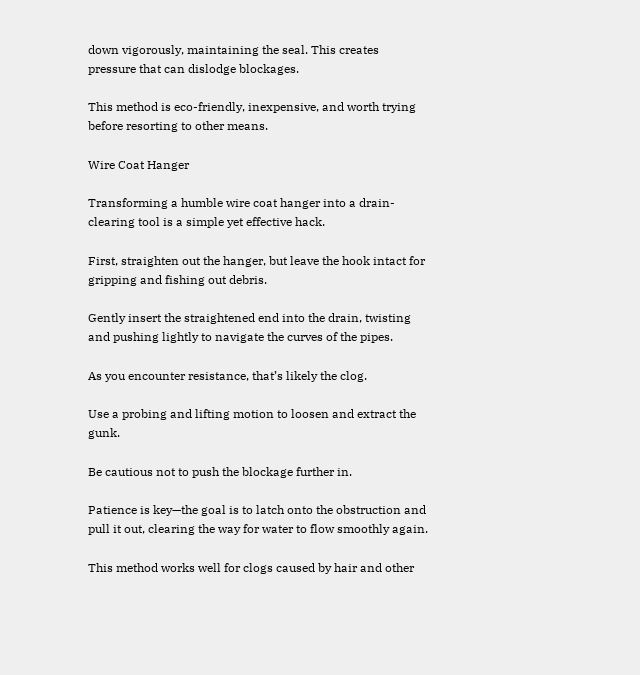down vigorously, maintaining the seal. This creates pressure that can dislodge blockages.

This method is eco-friendly, inexpensive, and worth trying before resorting to other means.

Wire Coat Hanger

Transforming a humble wire coat hanger into a drain-clearing tool is a simple yet effective hack.

First, straighten out the hanger, but leave the hook intact for gripping and fishing out debris.

Gently insert the straightened end into the drain, twisting and pushing lightly to navigate the curves of the pipes.

As you encounter resistance, that’s likely the clog.

Use a probing and lifting motion to loosen and extract the gunk.

Be cautious not to push the blockage further in.

Patience is key—the goal is to latch onto the obstruction and pull it out, clearing the way for water to flow smoothly again.

This method works well for clogs caused by hair and other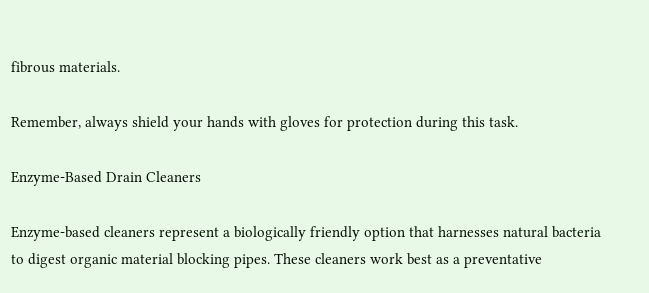fibrous materials.

Remember, always shield your hands with gloves for protection during this task.

Enzyme-Based Drain Cleaners

Enzyme-based cleaners represent a biologically friendly option that harnesses natural bacteria to digest organic material blocking pipes. These cleaners work best as a preventative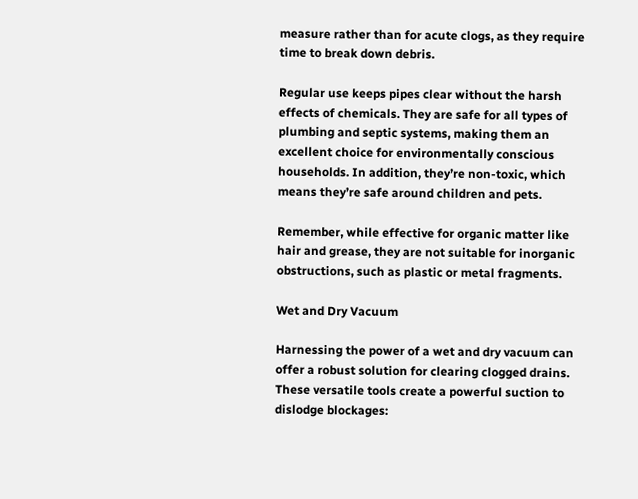measure rather than for acute clogs, as they require time to break down debris.

Regular use keeps pipes clear without the harsh effects of chemicals. They are safe for all types of plumbing and septic systems, making them an excellent choice for environmentally conscious households. In addition, they’re non-toxic, which means they’re safe around children and pets.

Remember, while effective for organic matter like hair and grease, they are not suitable for inorganic obstructions, such as plastic or metal fragments.

Wet and Dry Vacuum

Harnessing the power of a wet and dry vacuum can offer a robust solution for clearing clogged drains. These versatile tools create a powerful suction to dislodge blockages: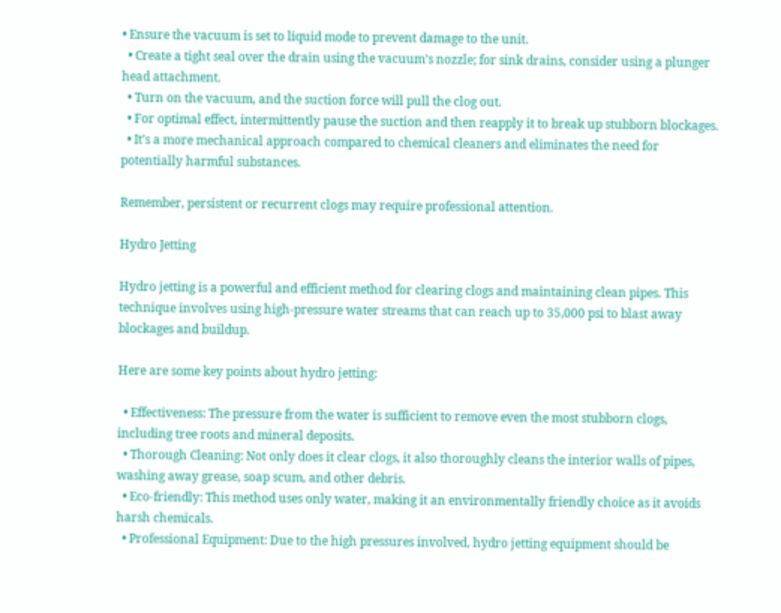• Ensure the vacuum is set to liquid mode to prevent damage to the unit.
  • Create a tight seal over the drain using the vacuum’s nozzle; for sink drains, consider using a plunger head attachment.
  • Turn on the vacuum, and the suction force will pull the clog out.
  • For optimal effect, intermittently pause the suction and then reapply it to break up stubborn blockages.
  • It’s a more mechanical approach compared to chemical cleaners and eliminates the need for potentially harmful substances.

Remember, persistent or recurrent clogs may require professional attention.

Hydro Jetting

Hydro jetting is a powerful and efficient method for clearing clogs and maintaining clean pipes. This technique involves using high-pressure water streams that can reach up to 35,000 psi to blast away blockages and buildup.

Here are some key points about hydro jetting:

  • Effectiveness: The pressure from the water is sufficient to remove even the most stubborn clogs, including tree roots and mineral deposits.
  • Thorough Cleaning: Not only does it clear clogs, it also thoroughly cleans the interior walls of pipes, washing away grease, soap scum, and other debris.
  • Eco-friendly: This method uses only water, making it an environmentally friendly choice as it avoids harsh chemicals.
  • Professional Equipment: Due to the high pressures involved, hydro jetting equipment should be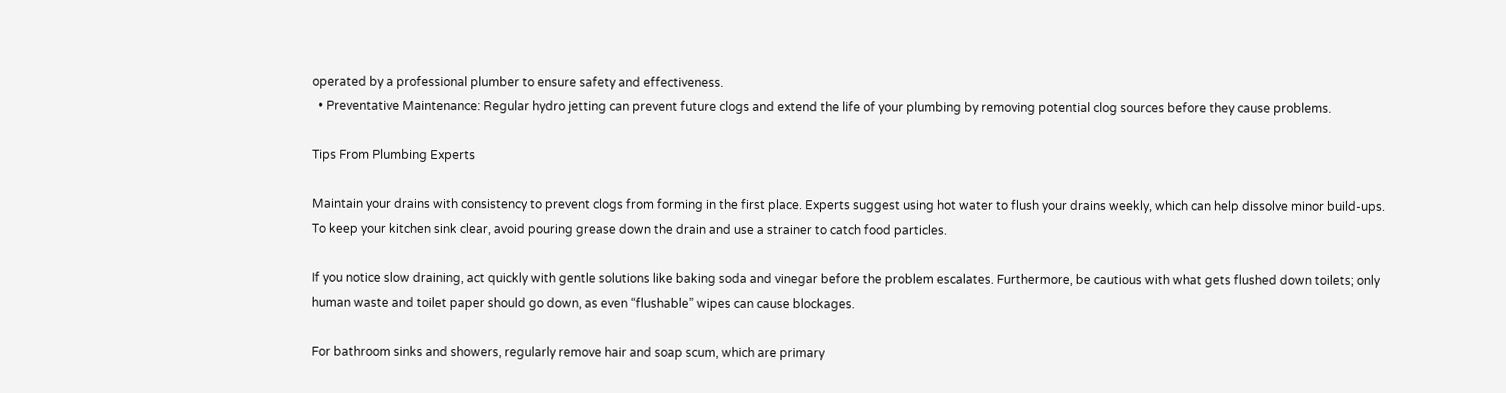operated by a professional plumber to ensure safety and effectiveness.
  • Preventative Maintenance: Regular hydro jetting can prevent future clogs and extend the life of your plumbing by removing potential clog sources before they cause problems.

Tips From Plumbing Experts

Maintain your drains with consistency to prevent clogs from forming in the first place. Experts suggest using hot water to flush your drains weekly, which can help dissolve minor build-ups. To keep your kitchen sink clear, avoid pouring grease down the drain and use a strainer to catch food particles.

If you notice slow draining, act quickly with gentle solutions like baking soda and vinegar before the problem escalates. Furthermore, be cautious with what gets flushed down toilets; only human waste and toilet paper should go down, as even “flushable” wipes can cause blockages.

For bathroom sinks and showers, regularly remove hair and soap scum, which are primary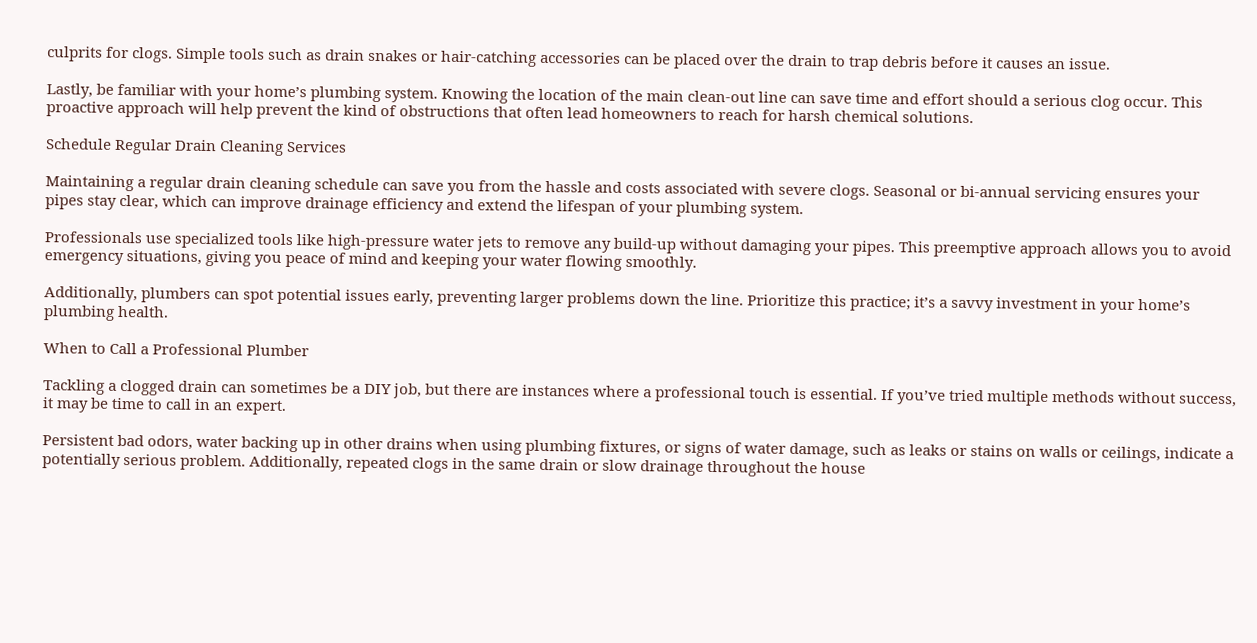culprits for clogs. Simple tools such as drain snakes or hair-catching accessories can be placed over the drain to trap debris before it causes an issue.

Lastly, be familiar with your home’s plumbing system. Knowing the location of the main clean-out line can save time and effort should a serious clog occur. This proactive approach will help prevent the kind of obstructions that often lead homeowners to reach for harsh chemical solutions.

Schedule Regular Drain Cleaning Services

Maintaining a regular drain cleaning schedule can save you from the hassle and costs associated with severe clogs. Seasonal or bi-annual servicing ensures your pipes stay clear, which can improve drainage efficiency and extend the lifespan of your plumbing system.

Professionals use specialized tools like high-pressure water jets to remove any build-up without damaging your pipes. This preemptive approach allows you to avoid emergency situations, giving you peace of mind and keeping your water flowing smoothly.

Additionally, plumbers can spot potential issues early, preventing larger problems down the line. Prioritize this practice; it’s a savvy investment in your home’s plumbing health.

When to Call a Professional Plumber

Tackling a clogged drain can sometimes be a DIY job, but there are instances where a professional touch is essential. If you’ve tried multiple methods without success, it may be time to call in an expert.

Persistent bad odors, water backing up in other drains when using plumbing fixtures, or signs of water damage, such as leaks or stains on walls or ceilings, indicate a potentially serious problem. Additionally, repeated clogs in the same drain or slow drainage throughout the house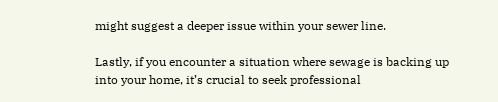might suggest a deeper issue within your sewer line.

Lastly, if you encounter a situation where sewage is backing up into your home, it’s crucial to seek professional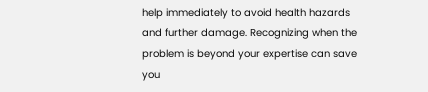help immediately to avoid health hazards and further damage. Recognizing when the problem is beyond your expertise can save you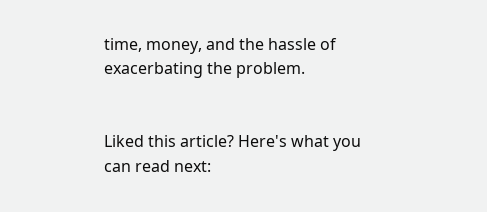time, money, and the hassle of exacerbating the problem.


Liked this article? Here's what you can read next: